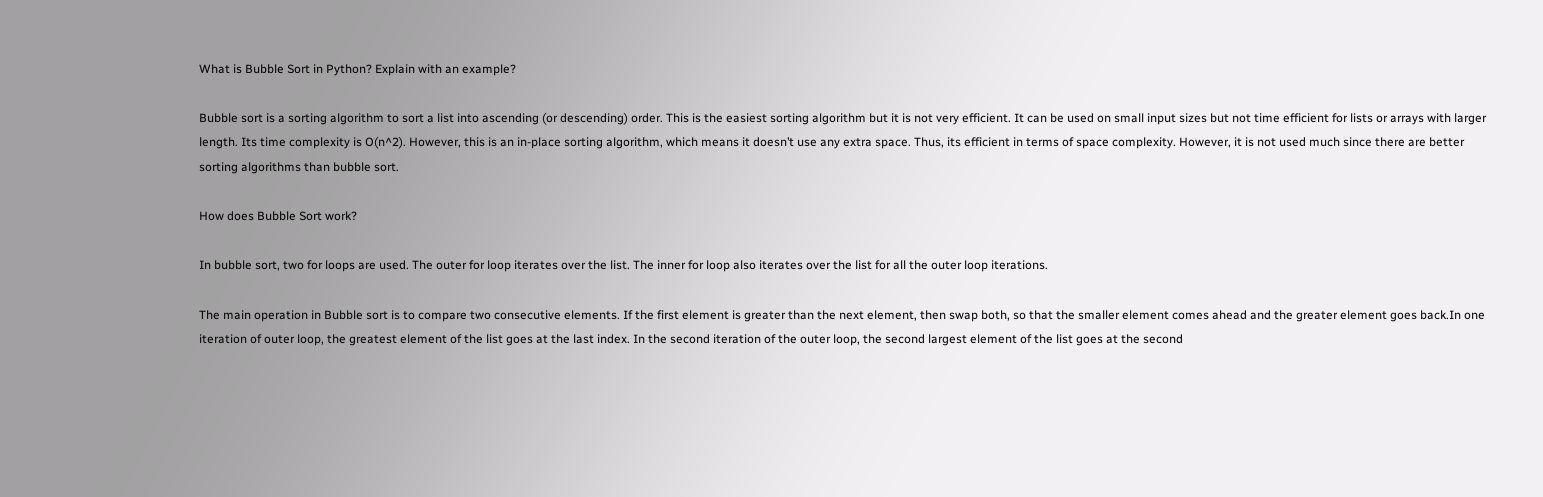What is Bubble Sort in Python? Explain with an example?

Bubble sort is a sorting algorithm to sort a list into ascending (or descending) order. This is the easiest sorting algorithm but it is not very efficient. It can be used on small input sizes but not time efficient for lists or arrays with larger length. Its time complexity is O(n^2). However, this is an in-place sorting algorithm, which means it doesn’t use any extra space. Thus, its efficient in terms of space complexity. However, it is not used much since there are better sorting algorithms than bubble sort.

How does Bubble Sort work?

In bubble sort, two for loops are used. The outer for loop iterates over the list. The inner for loop also iterates over the list for all the outer loop iterations.

The main operation in Bubble sort is to compare two consecutive elements. If the first element is greater than the next element, then swap both, so that the smaller element comes ahead and the greater element goes back.In one iteration of outer loop, the greatest element of the list goes at the last index. In the second iteration of the outer loop, the second largest element of the list goes at the second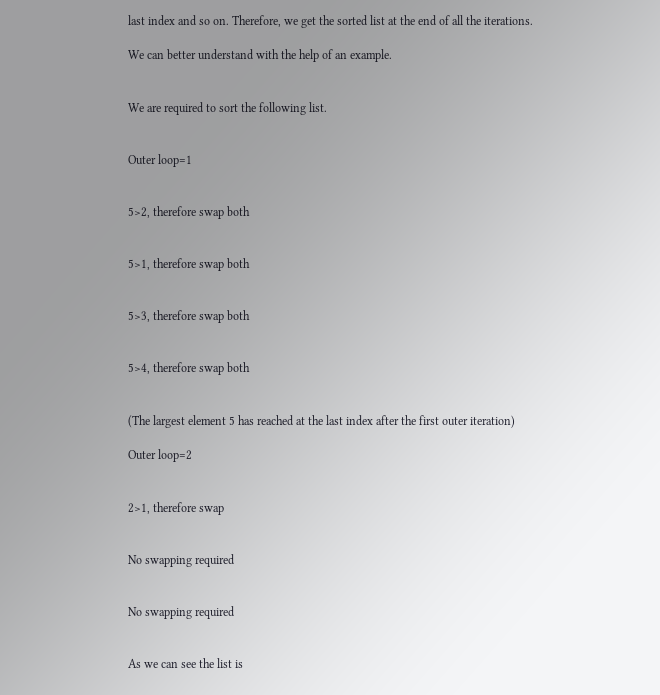last index and so on. Therefore, we get the sorted list at the end of all the iterations.

We can better understand with the help of an example.


We are required to sort the following list.


Outer loop=1


5>2, therefore swap both


5>1, therefore swap both


5>3, therefore swap both


5>4, therefore swap both


(The largest element 5 has reached at the last index after the first outer iteration)

Outer loop=2


2>1, therefore swap


No swapping required


No swapping required


As we can see the list is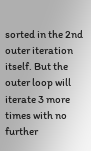sorted in the 2nd outer iteration itself. But the outer loop will iterate 3 more times with no further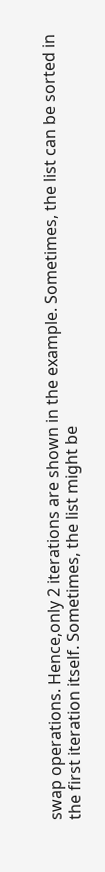swap operations. Hence,only 2 iterations are shown in the example. Sometimes, the list can be sorted in the first iteration itself. Sometimes, the list might be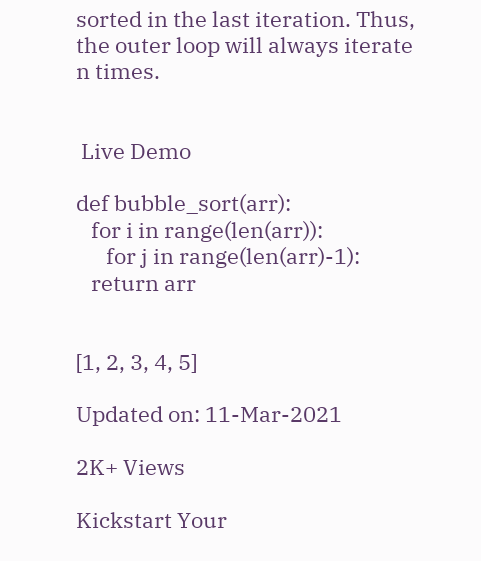sorted in the last iteration. Thus, the outer loop will always iterate n times.


 Live Demo

def bubble_sort(arr):
   for i in range(len(arr)):
      for j in range(len(arr)-1):
   return arr


[1, 2, 3, 4, 5]

Updated on: 11-Mar-2021

2K+ Views

Kickstart Your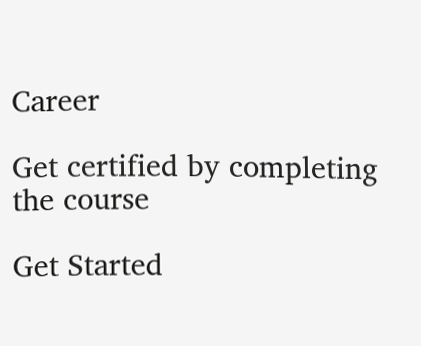Career

Get certified by completing the course

Get Started